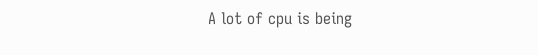A lot of cpu is being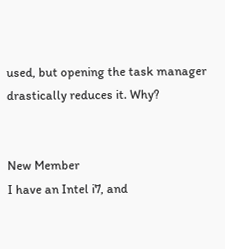used, but opening the task manager drastically reduces it. Why?


New Member
I have an Intel i7, and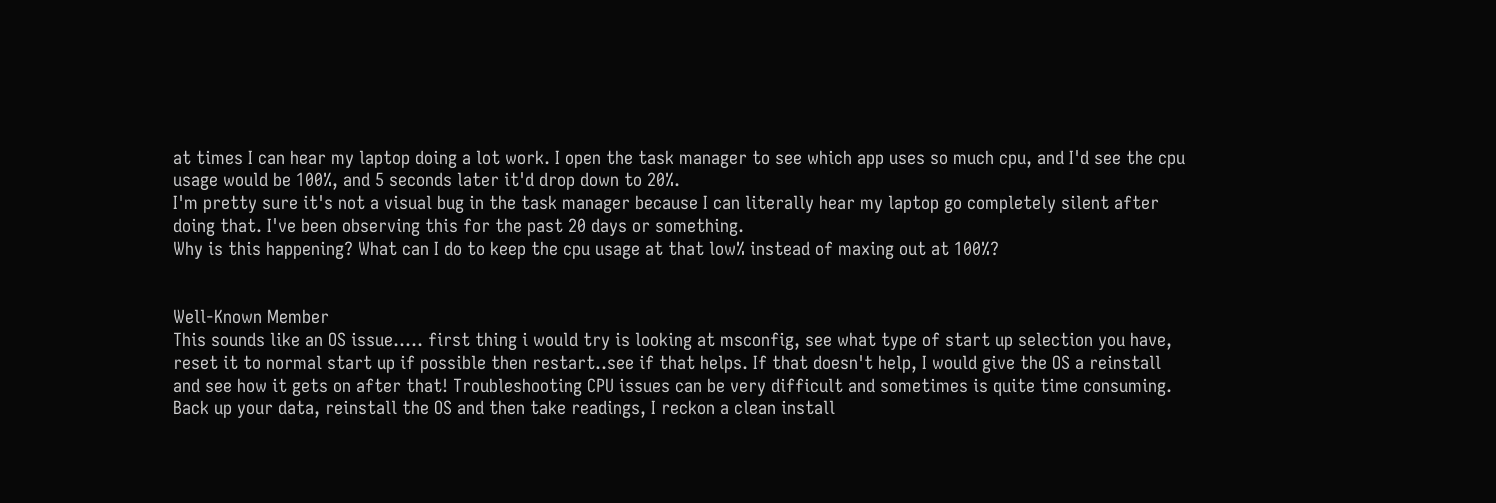at times I can hear my laptop doing a lot work. I open the task manager to see which app uses so much cpu, and I'd see the cpu usage would be 100%, and 5 seconds later it'd drop down to 20%.
I'm pretty sure it's not a visual bug in the task manager because I can literally hear my laptop go completely silent after doing that. I've been observing this for the past 20 days or something.
Why is this happening? What can I do to keep the cpu usage at that low% instead of maxing out at 100%?


Well-Known Member
This sounds like an OS issue..... first thing i would try is looking at msconfig, see what type of start up selection you have, reset it to normal start up if possible then restart..see if that helps. If that doesn't help, I would give the OS a reinstall and see how it gets on after that! Troubleshooting CPU issues can be very difficult and sometimes is quite time consuming. Back up your data, reinstall the OS and then take readings, I reckon a clean install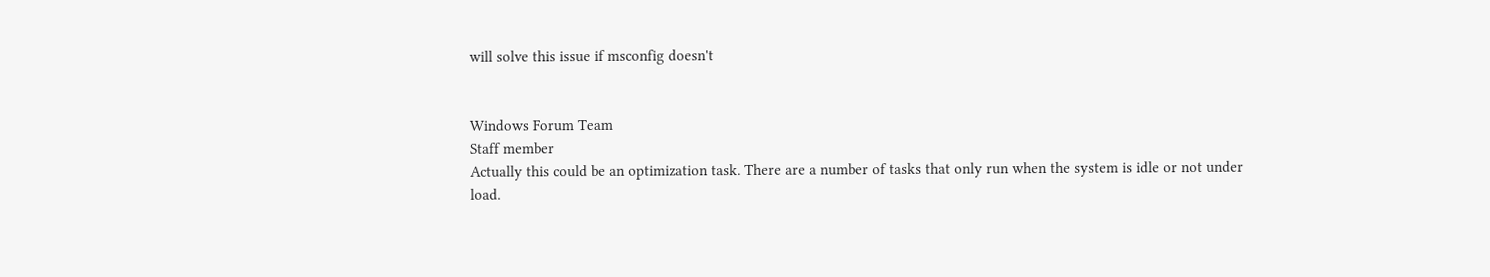will solve this issue if msconfig doesn't


Windows Forum Team
Staff member
Actually this could be an optimization task. There are a number of tasks that only run when the system is idle or not under load.